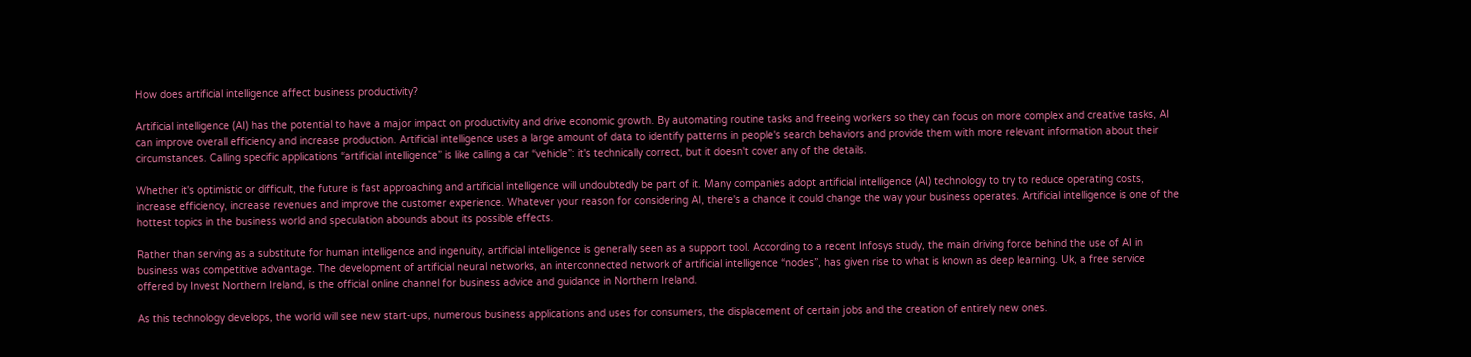How does artificial intelligence affect business productivity?

Artificial intelligence (AI) has the potential to have a major impact on productivity and drive economic growth. By automating routine tasks and freeing workers so they can focus on more complex and creative tasks, AI can improve overall efficiency and increase production. Artificial intelligence uses a large amount of data to identify patterns in people's search behaviors and provide them with more relevant information about their circumstances. Calling specific applications “artificial intelligence” is like calling a car “vehicle”: it's technically correct, but it doesn't cover any of the details.

Whether it's optimistic or difficult, the future is fast approaching and artificial intelligence will undoubtedly be part of it. Many companies adopt artificial intelligence (AI) technology to try to reduce operating costs, increase efficiency, increase revenues and improve the customer experience. Whatever your reason for considering AI, there's a chance it could change the way your business operates. Artificial intelligence is one of the hottest topics in the business world and speculation abounds about its possible effects.

Rather than serving as a substitute for human intelligence and ingenuity, artificial intelligence is generally seen as a support tool. According to a recent Infosys study, the main driving force behind the use of AI in business was competitive advantage. The development of artificial neural networks, an interconnected network of artificial intelligence “nodes”, has given rise to what is known as deep learning. Uk, a free service offered by Invest Northern Ireland, is the official online channel for business advice and guidance in Northern Ireland.

As this technology develops, the world will see new start-ups, numerous business applications and uses for consumers, the displacement of certain jobs and the creation of entirely new ones.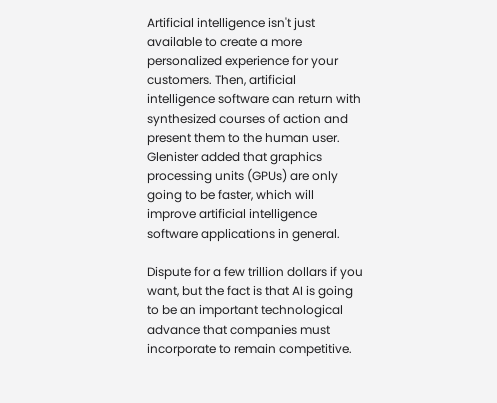Artificial intelligence isn't just available to create a more personalized experience for your customers. Then, artificial intelligence software can return with synthesized courses of action and present them to the human user. Glenister added that graphics processing units (GPUs) are only going to be faster, which will improve artificial intelligence software applications in general.

Dispute for a few trillion dollars if you want, but the fact is that AI is going to be an important technological advance that companies must incorporate to remain competitive.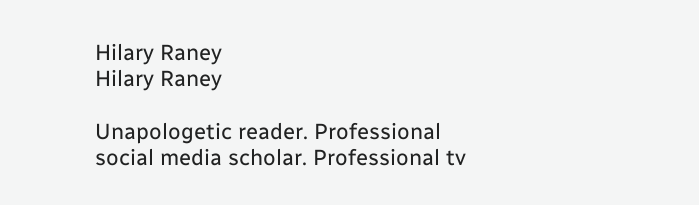Hilary Raney
Hilary Raney

Unapologetic reader. Professional social media scholar. Professional tv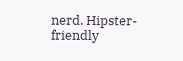nerd. Hipster-friendly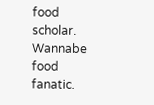food scholar. Wannabe food fanatic.